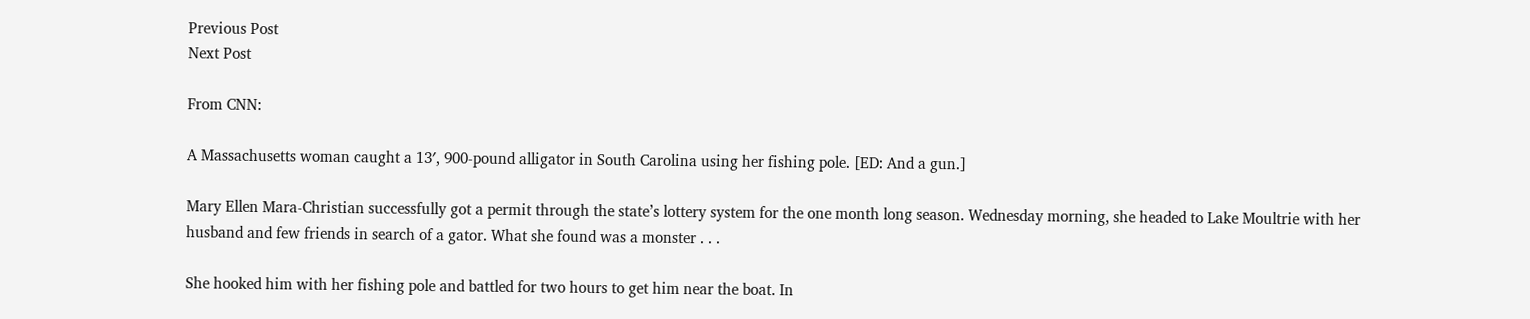Previous Post
Next Post

From CNN:

A Massachusetts woman caught a 13′, 900-pound alligator in South Carolina using her fishing pole. [ED: And a gun.]

Mary Ellen Mara-Christian successfully got a permit through the state’s lottery system for the one month long season. Wednesday morning, she headed to Lake Moultrie with her husband and few friends in search of a gator. What she found was a monster . . .

She hooked him with her fishing pole and battled for two hours to get him near the boat. In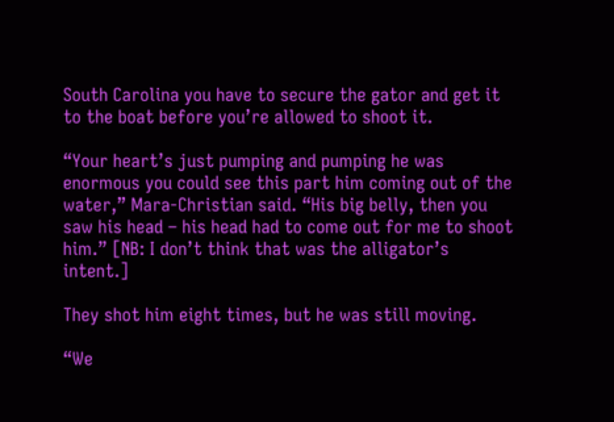South Carolina you have to secure the gator and get it to the boat before you’re allowed to shoot it.

“Your heart’s just pumping and pumping he was enormous you could see this part him coming out of the water,” Mara-Christian said. “His big belly, then you saw his head – his head had to come out for me to shoot him.” [NB: I don’t think that was the alligator’s intent.]

They shot him eight times, but he was still moving.

“We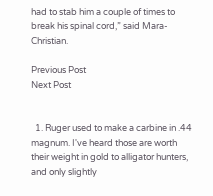had to stab him a couple of times to break his spinal cord,” said Mara-Christian.

Previous Post
Next Post


  1. Ruger used to make a carbine in .44 magnum. I've heard those are worth their weight in gold to alligator hunters, and only slightly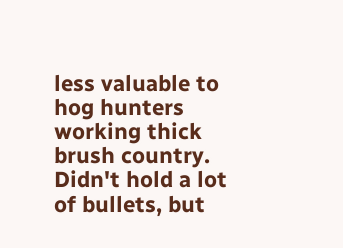less valuable to hog hunters working thick brush country. Didn't hold a lot of bullets, but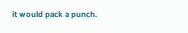it would pack a punch.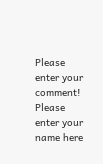Please enter your comment!
Please enter your name here